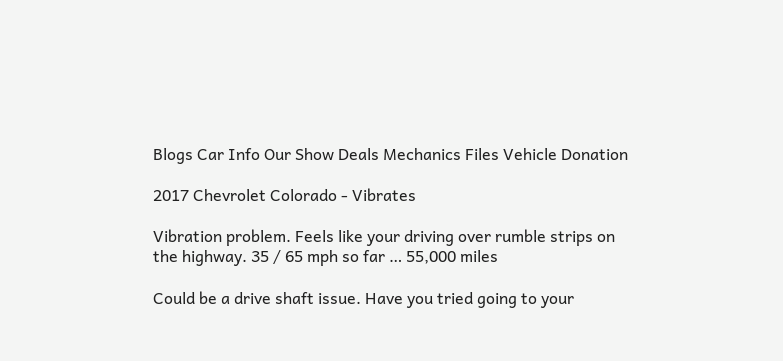Blogs Car Info Our Show Deals Mechanics Files Vehicle Donation

2017 Chevrolet Colorado - Vibrates

Vibration problem. Feels like your driving over rumble strips on the highway. 35 / 65 mph so far … 55,000 miles

Could be a drive shaft issue. Have you tried going to your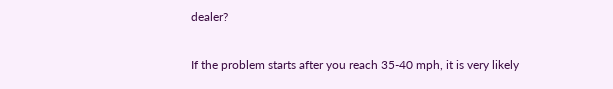dealer?

If the problem starts after you reach 35-40 mph, it is very likely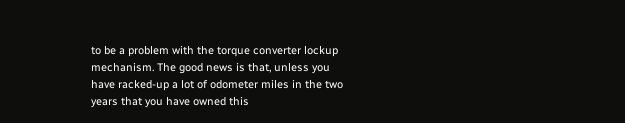to be a problem with the torque converter lockup mechanism. The good news is that, unless you have racked-up a lot of odometer miles in the two years that you have owned this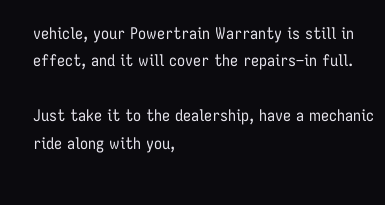vehicle, your Powertrain Warranty is still in effect, and it will cover the repairs–in full.

Just take it to the dealership, have a mechanic ride along with you,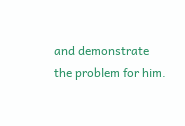and demonstrate the problem for him.